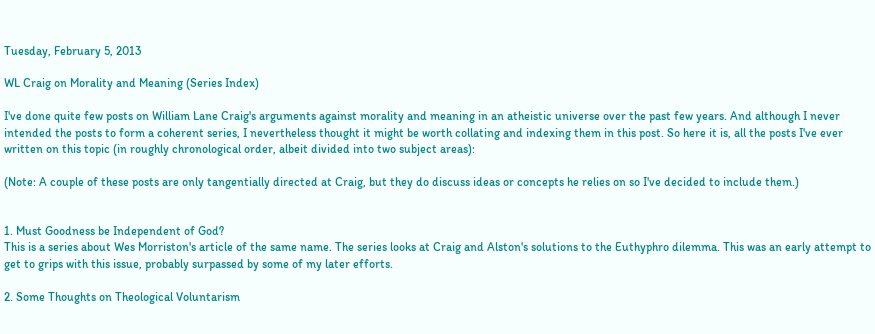Tuesday, February 5, 2013

WL Craig on Morality and Meaning (Series Index)

I've done quite few posts on William Lane Craig's arguments against morality and meaning in an atheistic universe over the past few years. And although I never intended the posts to form a coherent series, I nevertheless thought it might be worth collating and indexing them in this post. So here it is, all the posts I've ever written on this topic (in roughly chronological order, albeit divided into two subject areas):

(Note: A couple of these posts are only tangentially directed at Craig, but they do discuss ideas or concepts he relies on so I've decided to include them.)


1. Must Goodness be Independent of God?
This is a series about Wes Morriston's article of the same name. The series looks at Craig and Alston's solutions to the Euthyphro dilemma. This was an early attempt to get to grips with this issue, probably surpassed by some of my later efforts.

2. Some Thoughts on Theological Voluntarism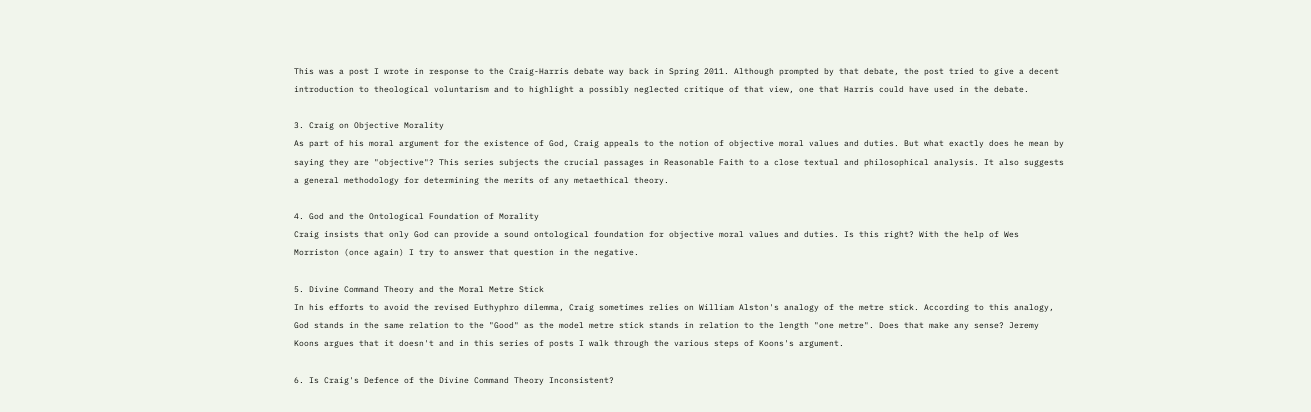This was a post I wrote in response to the Craig-Harris debate way back in Spring 2011. Although prompted by that debate, the post tried to give a decent introduction to theological voluntarism and to highlight a possibly neglected critique of that view, one that Harris could have used in the debate.

3. Craig on Objective Morality
As part of his moral argument for the existence of God, Craig appeals to the notion of objective moral values and duties. But what exactly does he mean by saying they are "objective"? This series subjects the crucial passages in Reasonable Faith to a close textual and philosophical analysis. It also suggests a general methodology for determining the merits of any metaethical theory.

4. God and the Ontological Foundation of Morality
Craig insists that only God can provide a sound ontological foundation for objective moral values and duties. Is this right? With the help of Wes Morriston (once again) I try to answer that question in the negative.

5. Divine Command Theory and the Moral Metre Stick
In his efforts to avoid the revised Euthyphro dilemma, Craig sometimes relies on William Alston's analogy of the metre stick. According to this analogy, God stands in the same relation to the "Good" as the model metre stick stands in relation to the length "one metre". Does that make any sense? Jeremy Koons argues that it doesn't and in this series of posts I walk through the various steps of Koons's argument.

6. Is Craig's Defence of the Divine Command Theory Inconsistent?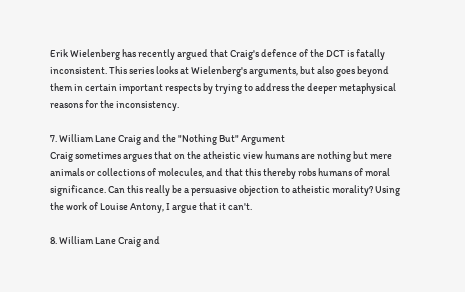Erik Wielenberg has recently argued that Craig's defence of the DCT is fatally inconsistent. This series looks at Wielenberg's arguments, but also goes beyond them in certain important respects by trying to address the deeper metaphysical reasons for the inconsistency.

7. William Lane Craig and the "Nothing But" Argument
Craig sometimes argues that on the atheistic view humans are nothing but mere animals or collections of molecules, and that this thereby robs humans of moral significance. Can this really be a persuasive objection to atheistic morality? Using the work of Louise Antony, I argue that it can't.

8. William Lane Craig and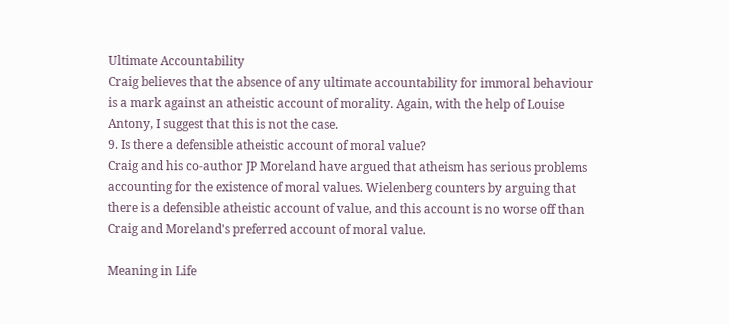Ultimate Accountability
Craig believes that the absence of any ultimate accountability for immoral behaviour is a mark against an atheistic account of morality. Again, with the help of Louise Antony, I suggest that this is not the case.
9. Is there a defensible atheistic account of moral value?
Craig and his co-author JP Moreland have argued that atheism has serious problems accounting for the existence of moral values. Wielenberg counters by arguing that there is a defensible atheistic account of value, and this account is no worse off than Craig and Moreland's preferred account of moral value.

Meaning in Life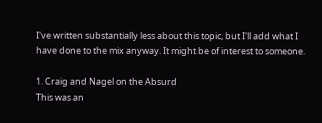I've written substantially less about this topic, but I'll add what I have done to the mix anyway. It might be of interest to someone.

1. Craig and Nagel on the Absurd
This was an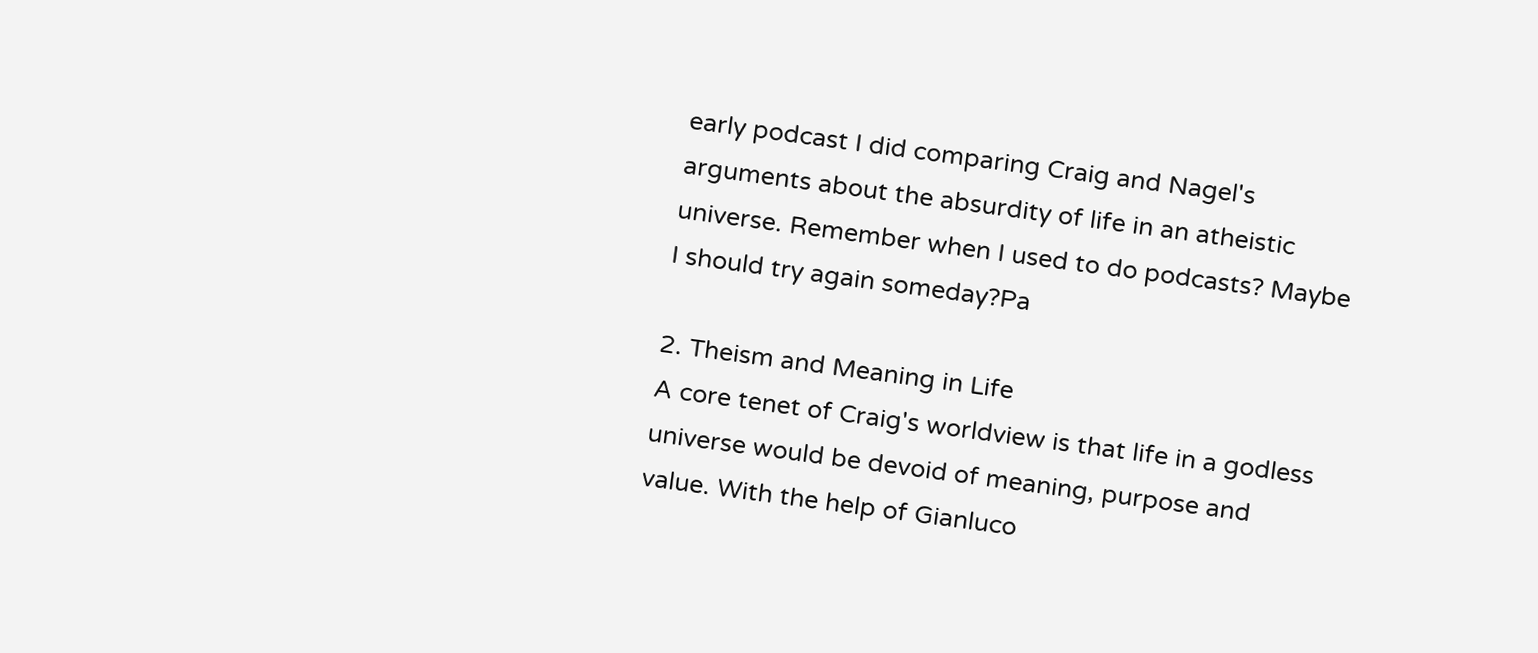early podcast I did comparing Craig and Nagel's arguments about the absurdity of life in an atheistic universe. Remember when I used to do podcasts? Maybe I should try again someday?Pa

2. Theism and Meaning in Life
A core tenet of Craig's worldview is that life in a godless universe would be devoid of meaning, purpose and value. With the help of Gianluco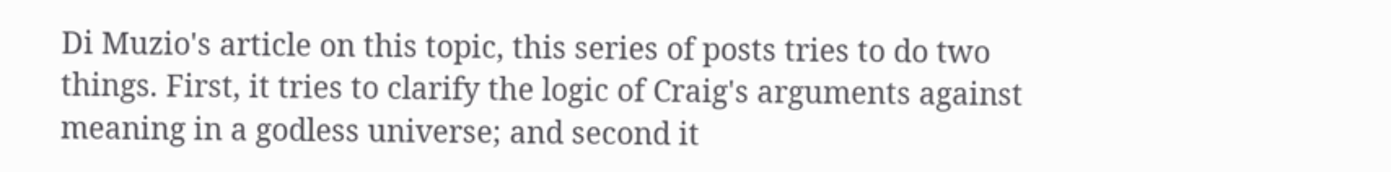Di Muzio's article on this topic, this series of posts tries to do two things. First, it tries to clarify the logic of Craig's arguments against meaning in a godless universe; and second it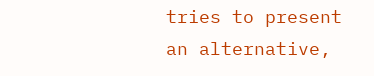tries to present an alternative,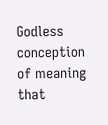Godless conception of meaning that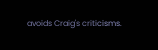avoids Craig's criticisms.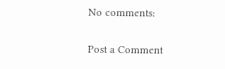No comments:

Post a Comment